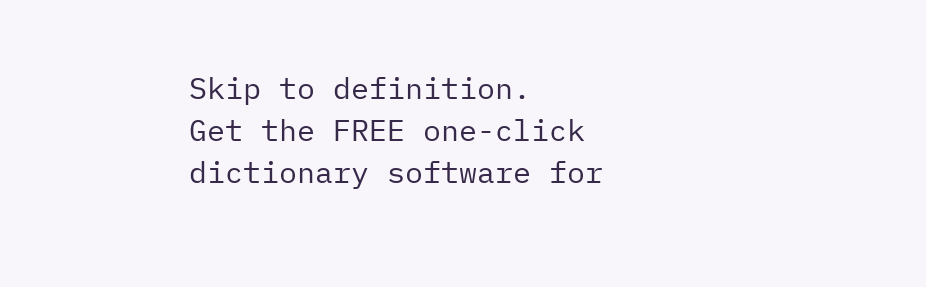Skip to definition.
Get the FREE one-click dictionary software for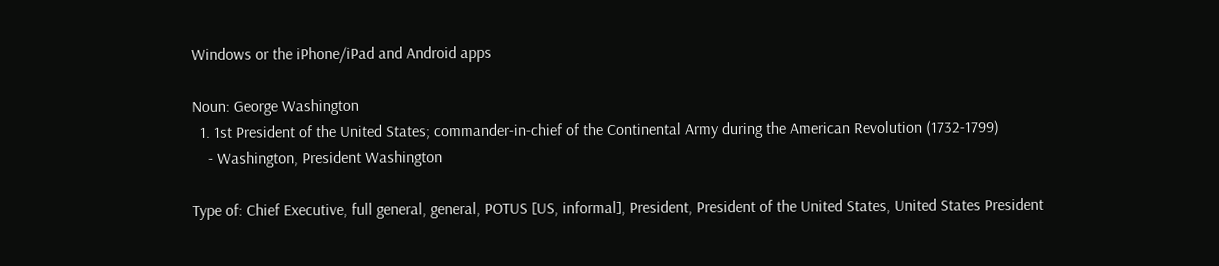Windows or the iPhone/iPad and Android apps

Noun: George Washington
  1. 1st President of the United States; commander-in-chief of the Continental Army during the American Revolution (1732-1799)
    - Washington, President Washington

Type of: Chief Executive, full general, general, POTUS [US, informal], President, President of the United States, United States President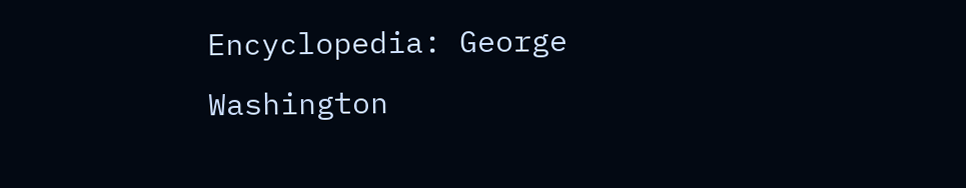Encyclopedia: George Washington